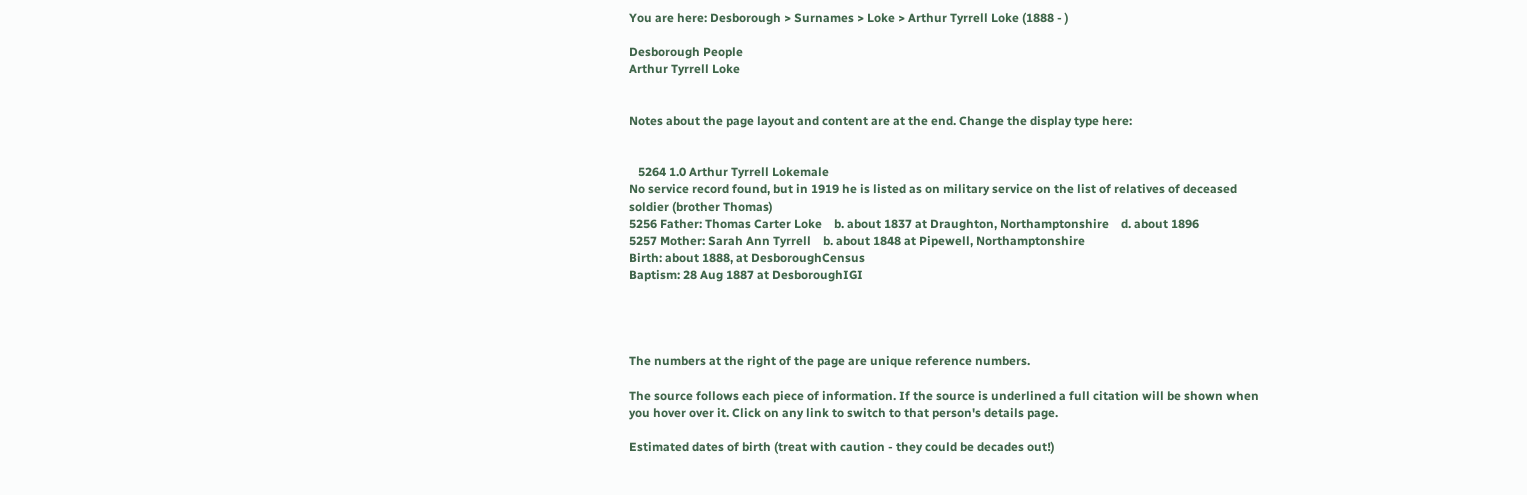You are here: Desborough > Surnames > Loke > Arthur Tyrrell Loke (1888 - )

Desborough People
Arthur Tyrrell Loke


Notes about the page layout and content are at the end. Change the display type here:


   5264 1.0 Arthur Tyrrell Lokemale
No service record found, but in 1919 he is listed as on military service on the list of relatives of deceased soldier (brother Thomas)
5256 Father: Thomas Carter Loke    b. about 1837 at Draughton, Northamptonshire    d. about 1896
5257 Mother: Sarah Ann Tyrrell    b. about 1848 at Pipewell, Northamptonshire
Birth: about 1888, at DesboroughCensus
Baptism: 28 Aug 1887 at DesboroughIGI




The numbers at the right of the page are unique reference numbers.

The source follows each piece of information. If the source is underlined a full citation will be shown when you hover over it. Click on any link to switch to that person's details page.

Estimated dates of birth (treat with caution - they could be decades out!)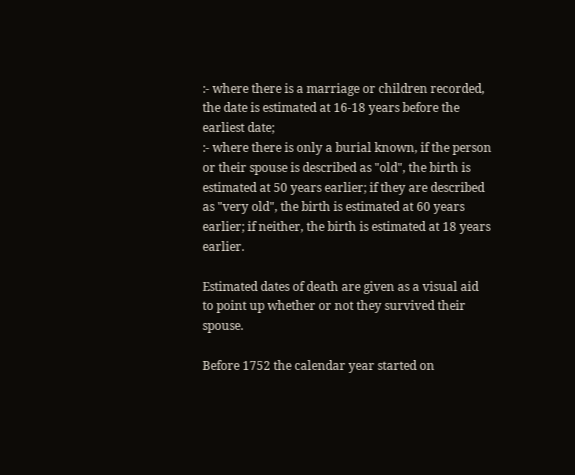:- where there is a marriage or children recorded, the date is estimated at 16-18 years before the earliest date;
:- where there is only a burial known, if the person or their spouse is described as "old", the birth is estimated at 50 years earlier; if they are described as "very old", the birth is estimated at 60 years earlier; if neither, the birth is estimated at 18 years earlier.

Estimated dates of death are given as a visual aid to point up whether or not they survived their spouse.

Before 1752 the calendar year started on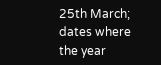25th March; dates where the year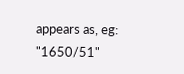appears as, eg: "1650/51"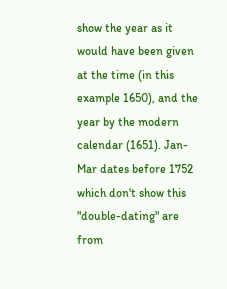show the year as it would have been given at the time (in this example 1650), and the year by the modern calendar (1651). Jan-Mar dates before 1752 which don't show this "double-dating" are from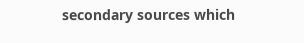secondary sources which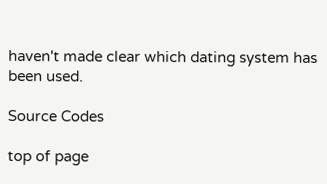haven't made clear which dating system has been used.

Source Codes

top of page